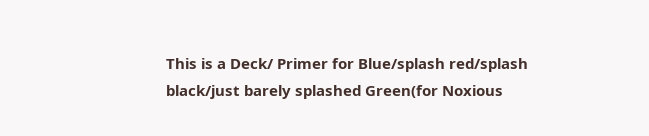This is a Deck/ Primer for Blue/splash red/splash black/just barely splashed Green(for Noxious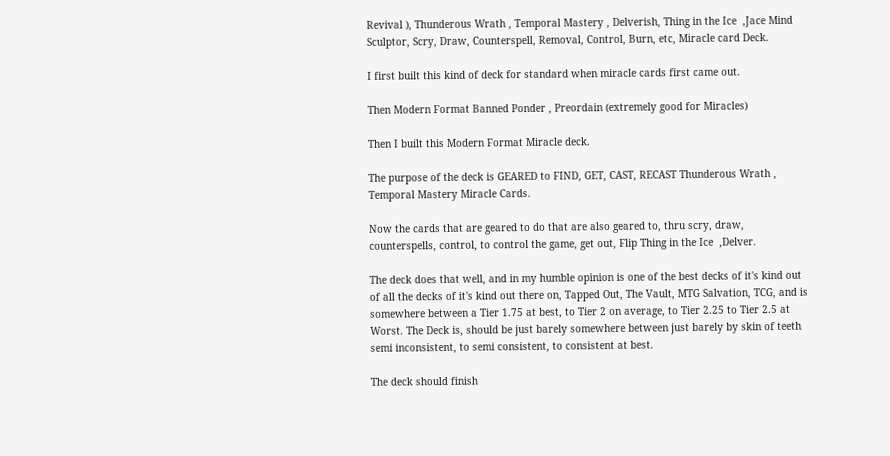Revival ), Thunderous Wrath , Temporal Mastery , Delverish, Thing in the Ice  ,Jace Mind Sculptor, Scry, Draw, Counterspell, Removal, Control, Burn, etc, Miracle card Deck.

I first built this kind of deck for standard when miracle cards first came out.

Then Modern Format Banned Ponder , Preordain (extremely good for Miracles)

Then I built this Modern Format Miracle deck.

The purpose of the deck is GEARED to FIND, GET, CAST, RECAST Thunderous Wrath , Temporal Mastery Miracle Cards.

Now the cards that are geared to do that are also geared to, thru scry, draw, counterspells, control, to control the game, get out, Flip Thing in the Ice  ,Delver.

The deck does that well, and in my humble opinion is one of the best decks of it's kind out of all the decks of it's kind out there on, Tapped Out, The Vault, MTG Salvation, TCG, and is somewhere between a Tier 1.75 at best, to Tier 2 on average, to Tier 2.25 to Tier 2.5 at Worst. The Deck is, should be just barely somewhere between just barely by skin of teeth semi inconsistent, to semi consistent, to consistent at best.

The deck should finish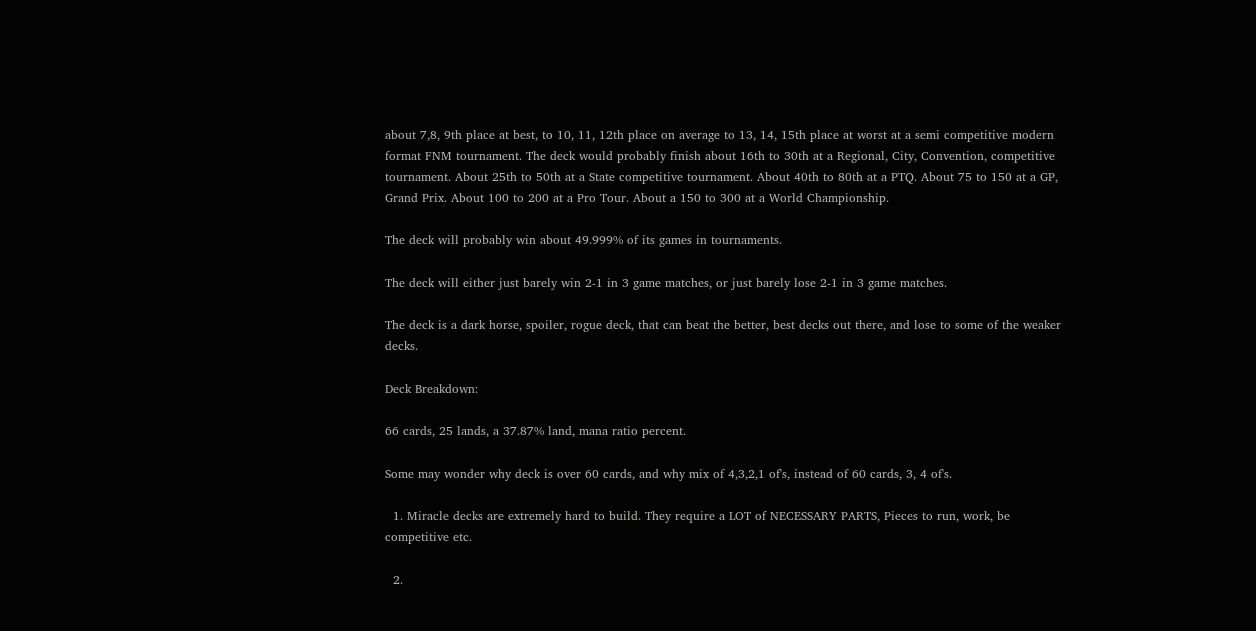about 7,8, 9th place at best, to 10, 11, 12th place on average to 13, 14, 15th place at worst at a semi competitive modern format FNM tournament. The deck would probably finish about 16th to 30th at a Regional, City, Convention, competitive tournament. About 25th to 50th at a State competitive tournament. About 40th to 80th at a PTQ. About 75 to 150 at a GP, Grand Prix. About 100 to 200 at a Pro Tour. About a 150 to 300 at a World Championship.

The deck will probably win about 49.999% of its games in tournaments.

The deck will either just barely win 2-1 in 3 game matches, or just barely lose 2-1 in 3 game matches.

The deck is a dark horse, spoiler, rogue deck, that can beat the better, best decks out there, and lose to some of the weaker decks.

Deck Breakdown:

66 cards, 25 lands, a 37.87% land, mana ratio percent.

Some may wonder why deck is over 60 cards, and why mix of 4,3,2,1 of's, instead of 60 cards, 3, 4 of's.

  1. Miracle decks are extremely hard to build. They require a LOT of NECESSARY PARTS, Pieces to run, work, be competitive etc.

  2.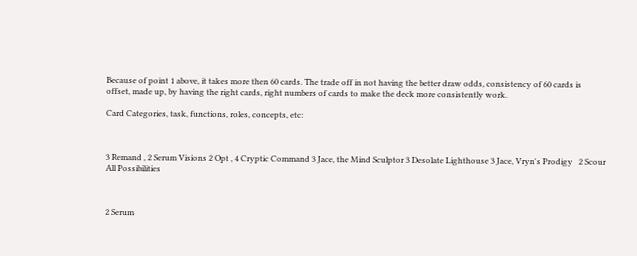Because of point 1 above, it takes more then 60 cards. The trade off in not having the better draw odds, consistency of 60 cards is offset, made up, by having the right cards, right numbers of cards to make the deck more consistently work.

Card Categories, task, functions, roles, concepts, etc:



3 Remand , 2 Serum Visions 2 Opt , 4 Cryptic Command 3 Jace, the Mind Sculptor 3 Desolate Lighthouse 3 Jace, Vryn's Prodigy   2 Scour All Possibilities



2 Serum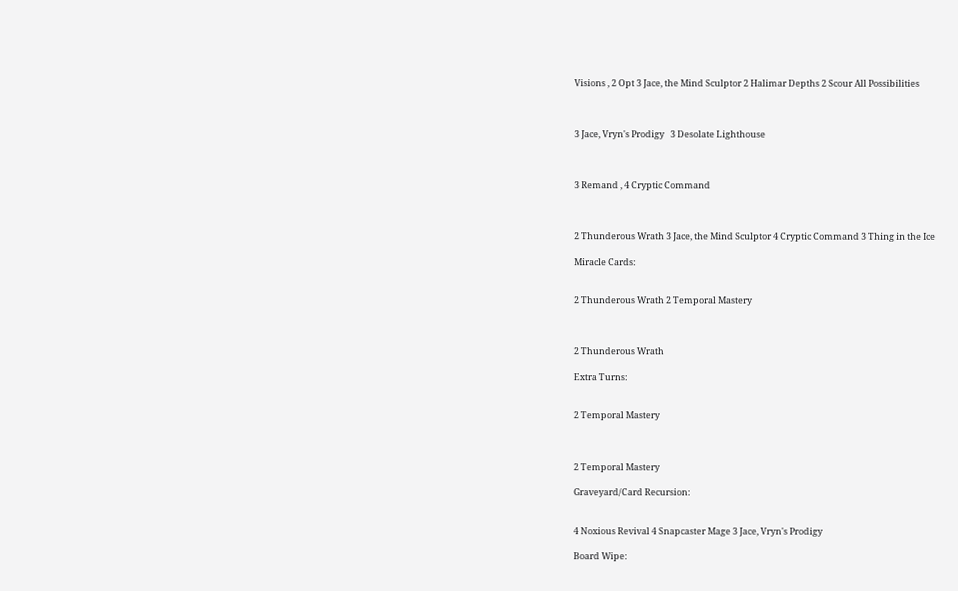Visions , 2 Opt 3 Jace, the Mind Sculptor 2 Halimar Depths 2 Scour All Possibilities



3 Jace, Vryn's Prodigy   3 Desolate Lighthouse



3 Remand , 4 Cryptic Command



2 Thunderous Wrath 3 Jace, the Mind Sculptor 4 Cryptic Command 3 Thing in the Ice

Miracle Cards:


2 Thunderous Wrath 2 Temporal Mastery



2 Thunderous Wrath

Extra Turns:


2 Temporal Mastery



2 Temporal Mastery

Graveyard/Card Recursion:


4 Noxious Revival 4 Snapcaster Mage 3 Jace, Vryn's Prodigy

Board Wipe: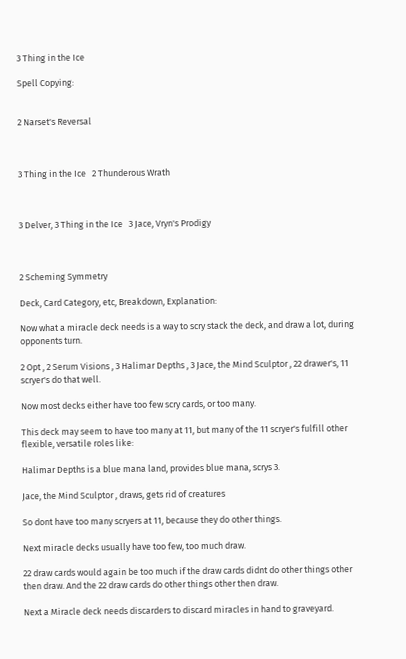3 Thing in the Ice

Spell Copying:


2 Narset's Reversal



3 Thing in the Ice   2 Thunderous Wrath



3 Delver, 3 Thing in the Ice   3 Jace, Vryn's Prodigy



2 Scheming Symmetry

Deck, Card Category, etc, Breakdown, Explanation:

Now what a miracle deck needs is a way to scry stack the deck, and draw a lot, during opponents turn.

2 Opt , 2 Serum Visions , 3 Halimar Depths , 3 Jace, the Mind Sculptor , 22 drawer's, 11 scryer's do that well.

Now most decks either have too few scry cards, or too many.

This deck may seem to have too many at 11, but many of the 11 scryer's fulfill other flexible, versatile roles like:

Halimar Depths is a blue mana land, provides blue mana, scrys 3.

Jace, the Mind Sculptor , draws, gets rid of creatures

So dont have too many scryers at 11, because they do other things.

Next miracle decks usually have too few, too much draw.

22 draw cards would again be too much if the draw cards didnt do other things other then draw. And the 22 draw cards do other things other then draw.

Next a Miracle deck needs discarders to discard miracles in hand to graveyard.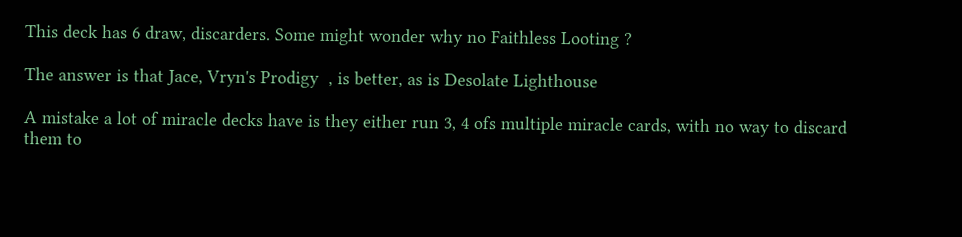This deck has 6 draw, discarders. Some might wonder why no Faithless Looting ?

The answer is that Jace, Vryn's Prodigy  , is better, as is Desolate Lighthouse

A mistake a lot of miracle decks have is they either run 3, 4 ofs multiple miracle cards, with no way to discard them to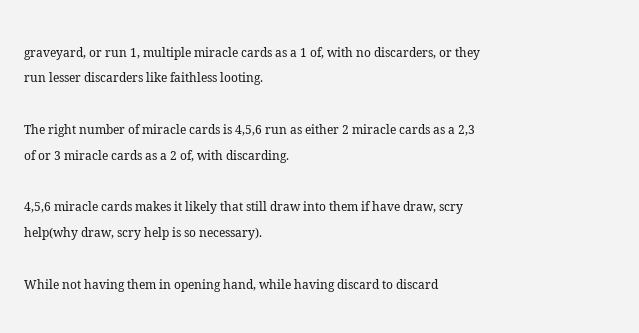graveyard, or run 1, multiple miracle cards as a 1 of, with no discarders, or they run lesser discarders like faithless looting.

The right number of miracle cards is 4,5,6 run as either 2 miracle cards as a 2,3 of or 3 miracle cards as a 2 of, with discarding.

4,5,6 miracle cards makes it likely that still draw into them if have draw, scry help(why draw, scry help is so necessary).

While not having them in opening hand, while having discard to discard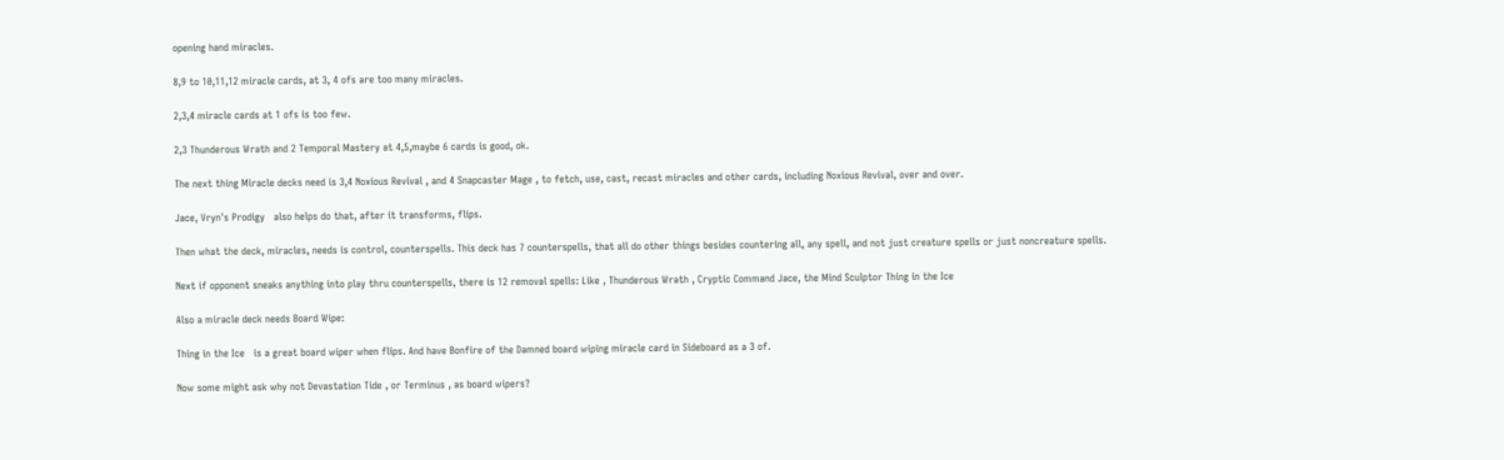opening hand miracles.

8,9 to 10,11,12 miracle cards, at 3, 4 ofs are too many miracles.

2,3,4 miracle cards at 1 ofs is too few.

2,3 Thunderous Wrath and 2 Temporal Mastery at 4,5,maybe 6 cards is good, ok.

The next thing Miracle decks need is 3,4 Noxious Revival , and 4 Snapcaster Mage , to fetch, use, cast, recast miracles and other cards, including Noxious Revival, over and over.

Jace, Vryn's Prodigy   also helps do that, after it transforms, flips.

Then what the deck, miracles, needs is control, counterspells. This deck has 7 counterspells, that all do other things besides countering all, any spell, and not just creature spells or just noncreature spells.

Next if opponent sneaks anything into play thru counterspells, there is 12 removal spells: Like , Thunderous Wrath , Cryptic Command Jace, the Mind Sculptor Thing in the Ice

Also a miracle deck needs Board Wipe:

Thing in the Ice   is a great board wiper when flips. And have Bonfire of the Damned board wiping miracle card in Sideboard as a 3 of.

Now some might ask why not Devastation Tide , or Terminus , as board wipers?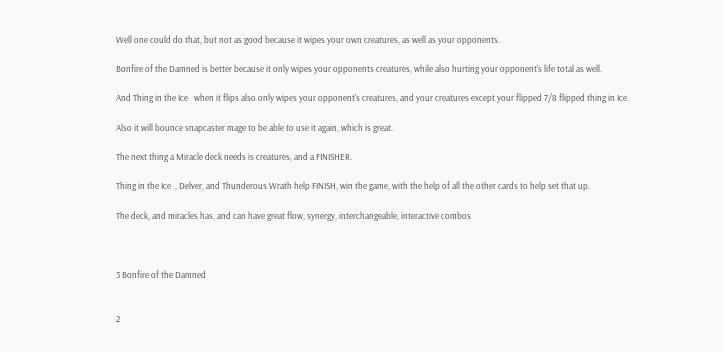Well one could do that, but not as good because it wipes your own creatures, as well as your opponents.

Bonfire of the Damned is better because it only wipes your opponents creatures, while also hurting your opponent's life total as well.

And Thing in the Ice   when it flips also only wipes your opponent's creatures, and your creatures except your flipped 7/8 flipped thing in Ice.

Also it will bounce snapcaster mage to be able to use it again, which is great.

The next thing a Miracle deck needs is creatures, and a FINISHER.

Thing in the Ice  , Delver, and Thunderous Wrath help FINISH, win the game, with the help of all the other cards to help set that up.

The deck, and miracles has, and can have great flow, synergy, interchangeable, interactive combos



3 Bonfire of the Damned


2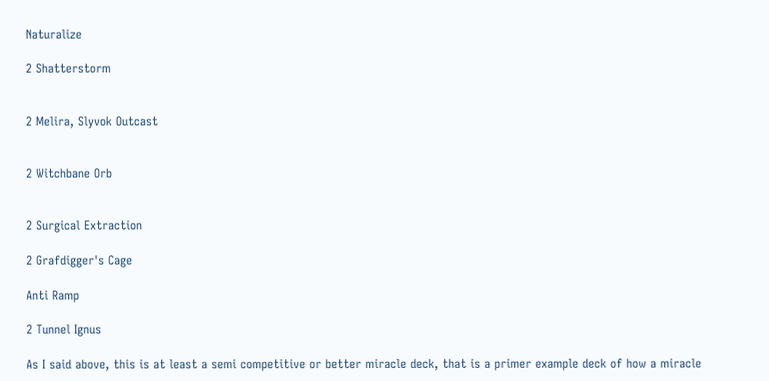Naturalize

2 Shatterstorm


2 Melira, Slyvok Outcast


2 Witchbane Orb


2 Surgical Extraction

2 Grafdigger's Cage

Anti Ramp

2 Tunnel Ignus

As I said above, this is at least a semi competitive or better miracle deck, that is a primer example deck of how a miracle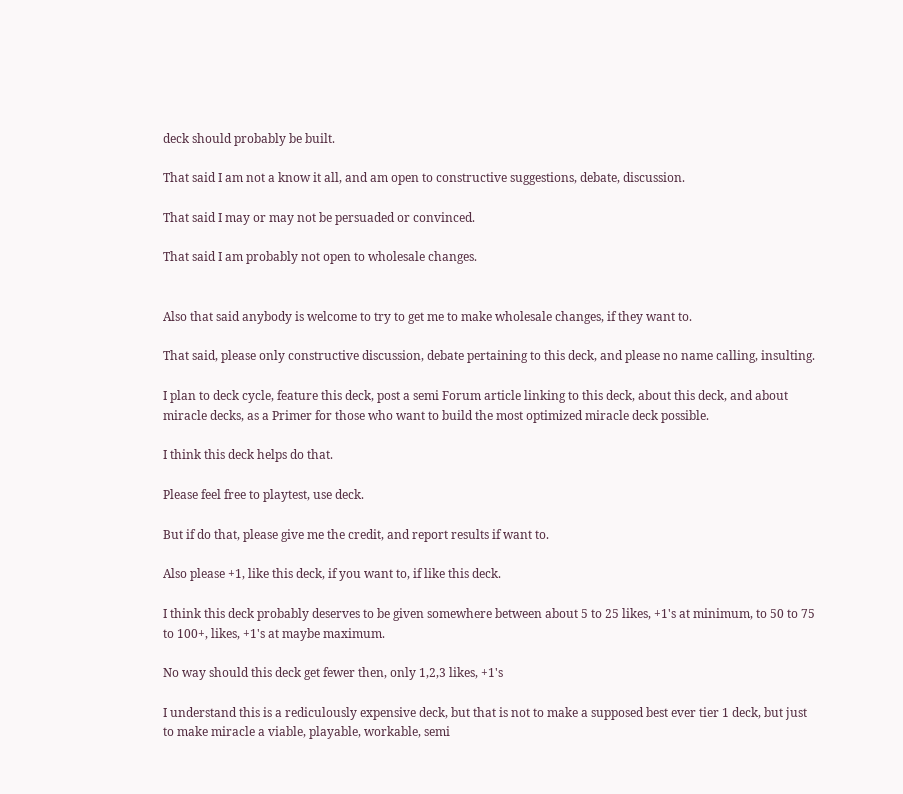deck should probably be built.

That said I am not a know it all, and am open to constructive suggestions, debate, discussion.

That said I may or may not be persuaded or convinced.

That said I am probably not open to wholesale changes.


Also that said anybody is welcome to try to get me to make wholesale changes, if they want to.

That said, please only constructive discussion, debate pertaining to this deck, and please no name calling, insulting.

I plan to deck cycle, feature this deck, post a semi Forum article linking to this deck, about this deck, and about miracle decks, as a Primer for those who want to build the most optimized miracle deck possible.

I think this deck helps do that.

Please feel free to playtest, use deck.

But if do that, please give me the credit, and report results if want to.

Also please +1, like this deck, if you want to, if like this deck.

I think this deck probably deserves to be given somewhere between about 5 to 25 likes, +1's at minimum, to 50 to 75 to 100+, likes, +1's at maybe maximum.

No way should this deck get fewer then, only 1,2,3 likes, +1's

I understand this is a rediculously expensive deck, but that is not to make a supposed best ever tier 1 deck, but just to make miracle a viable, playable, workable, semi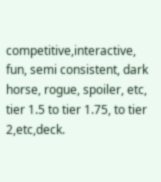competitive,interactive, fun, semi consistent, dark horse, rogue, spoiler, etc, tier 1.5 to tier 1.75, to tier 2,etc,deck.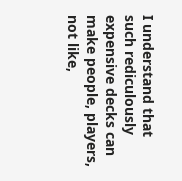I understand that such rediculously expensive decks can make people, players, not like,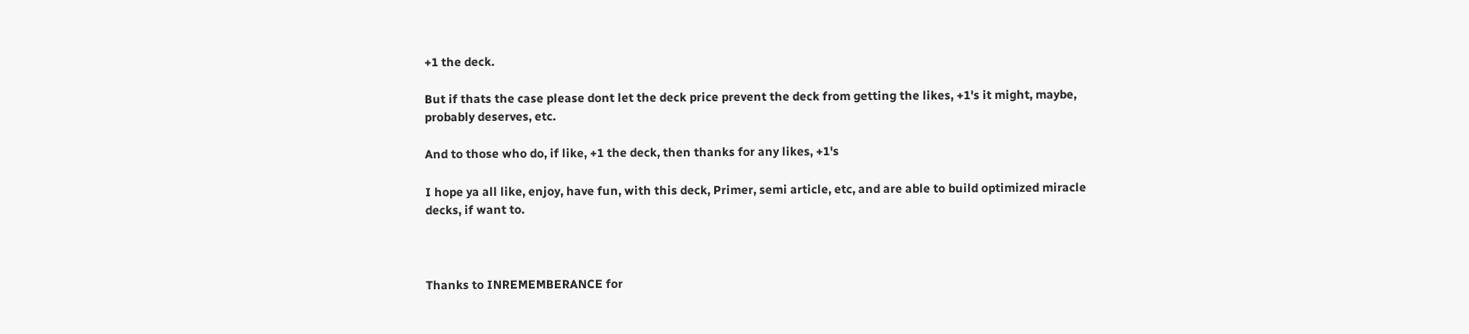+1 the deck.

But if thats the case please dont let the deck price prevent the deck from getting the likes, +1's it might, maybe, probably deserves, etc.

And to those who do, if like, +1 the deck, then thanks for any likes, +1's

I hope ya all like, enjoy, have fun, with this deck, Primer, semi article, etc, and are able to build optimized miracle decks, if want to.



Thanks to INREMEMBERANCE for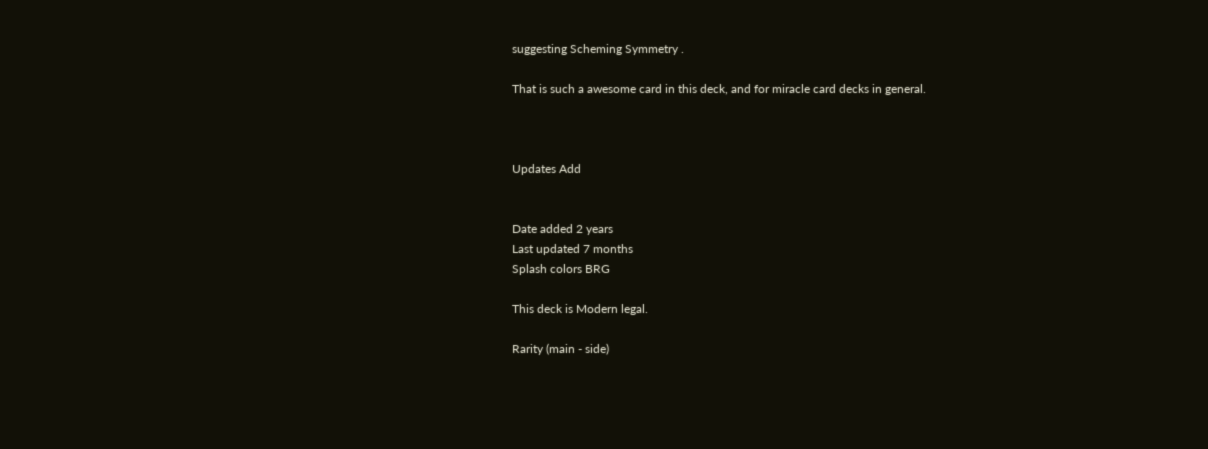suggesting Scheming Symmetry .

That is such a awesome card in this deck, and for miracle card decks in general.



Updates Add


Date added 2 years
Last updated 7 months
Splash colors BRG

This deck is Modern legal.

Rarity (main - side)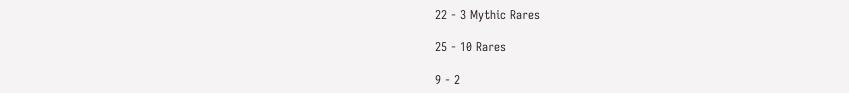22 - 3 Mythic Rares

25 - 10 Rares

9 - 2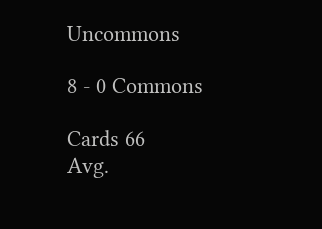Uncommons

8 - 0 Commons

Cards 66
Avg.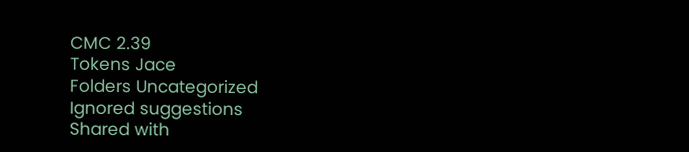CMC 2.39
Tokens Jace
Folders Uncategorized
Ignored suggestions
Shared with